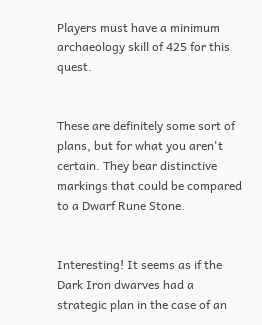Players must have a minimum archaeology skill of 425 for this quest.


These are definitely some sort of plans, but for what you aren't certain. They bear distinctive markings that could be compared to a Dwarf Rune Stone.


Interesting! It seems as if the Dark Iron dwarves had a strategic plan in the case of an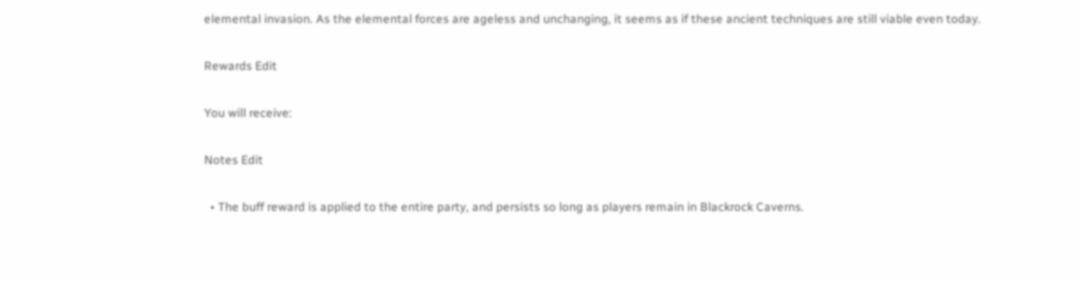elemental invasion. As the elemental forces are ageless and unchanging, it seems as if these ancient techniques are still viable even today.

Rewards Edit

You will receive:

Notes Edit

  • The buff reward is applied to the entire party, and persists so long as players remain in Blackrock Caverns.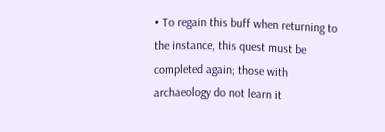• To regain this buff when returning to the instance, this quest must be completed again; those with archaeology do not learn it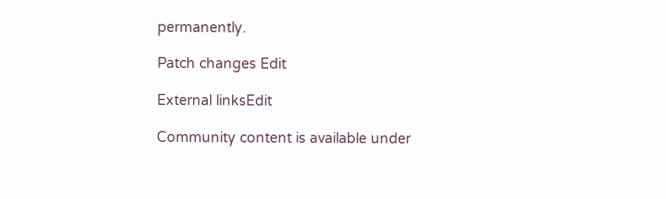permanently.

Patch changes Edit

External linksEdit

Community content is available under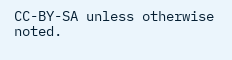CC-BY-SA unless otherwise noted.